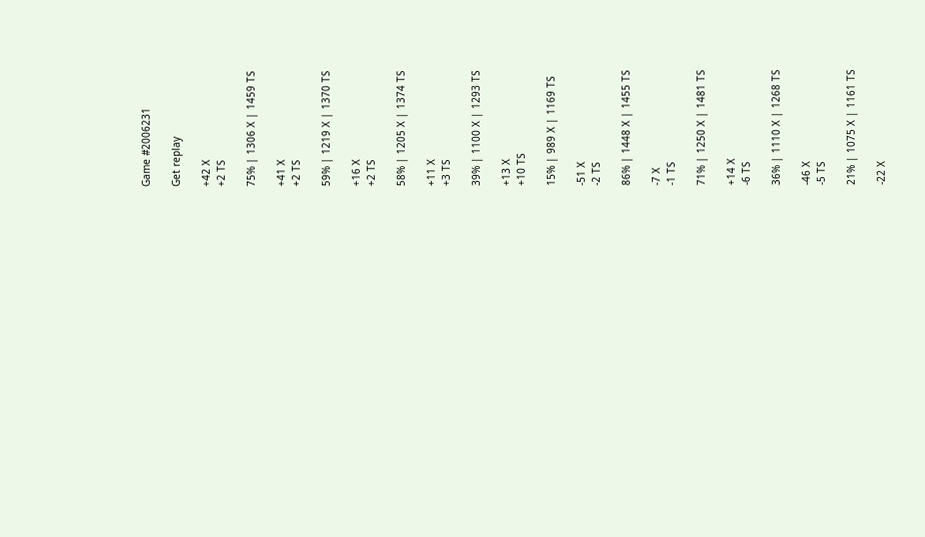Game #2006231

Get replay

+42 X
+2 TS

75% | 1306 X | 1459 TS

+41 X
+2 TS

59% | 1219 X | 1370 TS

+16 X
+2 TS

58% | 1205 X | 1374 TS

+11 X
+3 TS

39% | 1100 X | 1293 TS

+13 X
+10 TS

15% | 989 X | 1169 TS

-51 X
-2 TS

86% | 1448 X | 1455 TS

-7 X
-1 TS

71% | 1250 X | 1481 TS

+14 X
-6 TS

36% | 1110 X | 1268 TS

-46 X
-5 TS

21% | 1075 X | 1161 TS

-22 X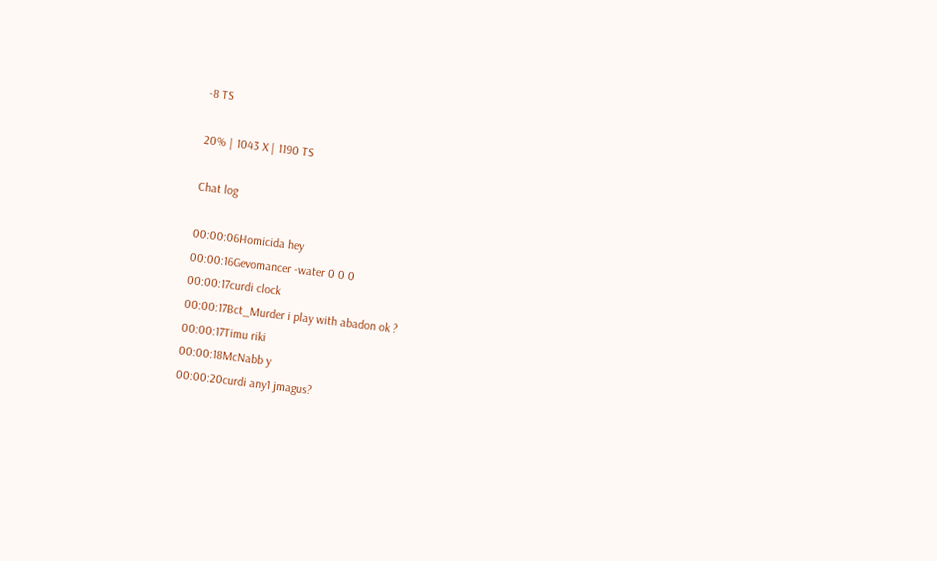-8 TS

20% | 1043 X | 1190 TS

Chat log

00:00:06Homicida hey
00:00:16Gevomancer -water 0 0 0
00:00:17curdi clock
00:00:17Bct_Murder i play with abadon ok ?
00:00:17Timu riki
00:00:18McNabb y
00:00:20curdi any1 jmagus?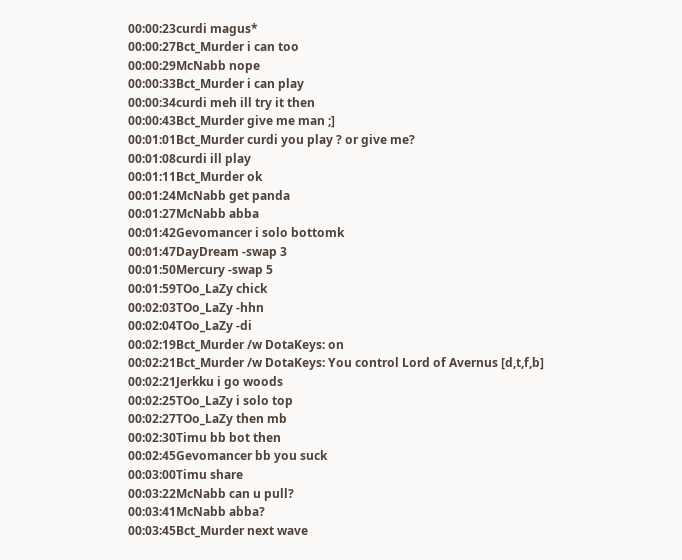00:00:23curdi magus*
00:00:27Bct_Murder i can too
00:00:29McNabb nope
00:00:33Bct_Murder i can play
00:00:34curdi meh ill try it then
00:00:43Bct_Murder give me man ;]
00:01:01Bct_Murder curdi you play ? or give me?
00:01:08curdi ill play
00:01:11Bct_Murder ok
00:01:24McNabb get panda
00:01:27McNabb abba
00:01:42Gevomancer i solo bottomk
00:01:47DayDream -swap 3
00:01:50Mercury -swap 5
00:01:59TOo_LaZy chick
00:02:03TOo_LaZy -hhn
00:02:04TOo_LaZy -di
00:02:19Bct_Murder /w DotaKeys: on
00:02:21Bct_Murder /w DotaKeys: You control Lord of Avernus [d,t,f,b]
00:02:21Jerkku i go woods
00:02:25TOo_LaZy i solo top
00:02:27TOo_LaZy then mb
00:02:30Timu bb bot then
00:02:45Gevomancer bb you suck
00:03:00Timu share
00:03:22McNabb can u pull?
00:03:41McNabb abba?
00:03:45Bct_Murder next wave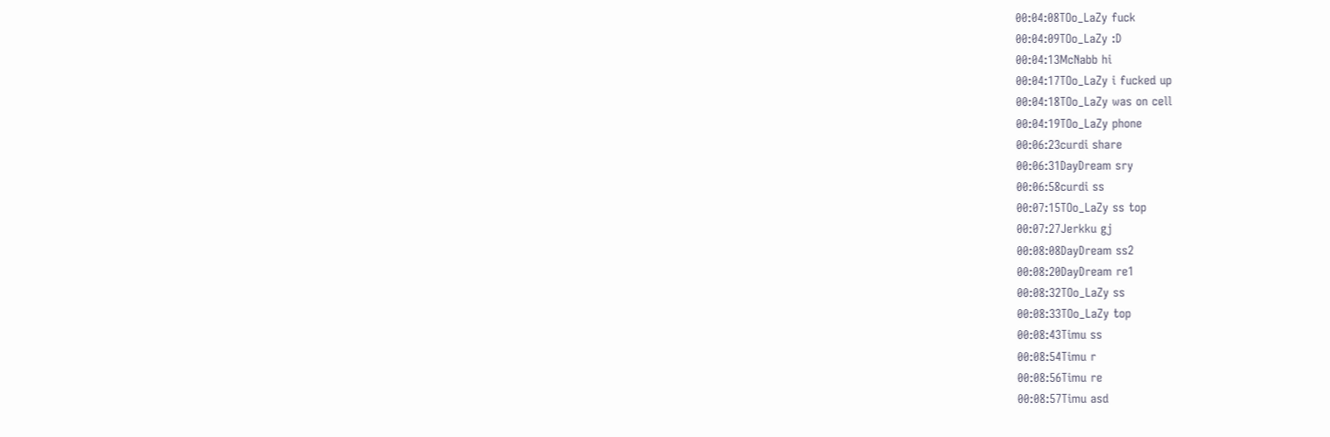00:04:08TOo_LaZy fuck
00:04:09TOo_LaZy :D
00:04:13McNabb hi
00:04:17TOo_LaZy i fucked up
00:04:18TOo_LaZy was on cell
00:04:19TOo_LaZy phone
00:06:23curdi share
00:06:31DayDream sry
00:06:58curdi ss
00:07:15TOo_LaZy ss top
00:07:27Jerkku gj
00:08:08DayDream ss2
00:08:20DayDream re1
00:08:32TOo_LaZy ss
00:08:33TOo_LaZy top
00:08:43Timu ss
00:08:54Timu r
00:08:56Timu re
00:08:57Timu asd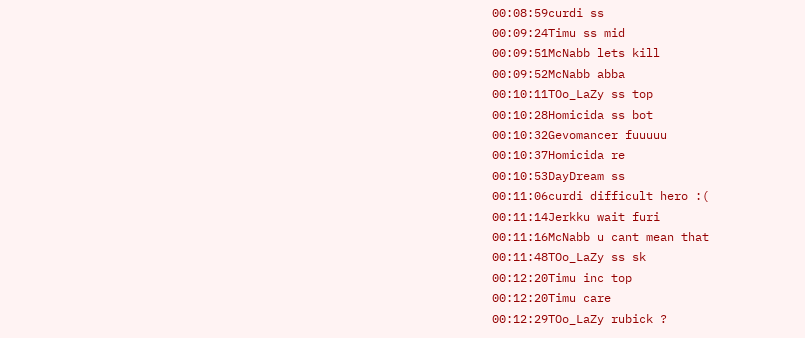00:08:59curdi ss
00:09:24Timu ss mid
00:09:51McNabb lets kill
00:09:52McNabb abba
00:10:11TOo_LaZy ss top
00:10:28Homicida ss bot
00:10:32Gevomancer fuuuuu
00:10:37Homicida re
00:10:53DayDream ss
00:11:06curdi difficult hero :(
00:11:14Jerkku wait furi
00:11:16McNabb u cant mean that
00:11:48TOo_LaZy ss sk
00:12:20Timu inc top
00:12:20Timu care
00:12:29TOo_LaZy rubick ?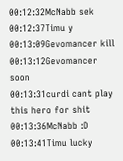00:12:32McNabb sek
00:12:37Timu y
00:13:09Gevomancer kill
00:13:12Gevomancer soon
00:13:31curdi cant play this hero for shit
00:13:36McNabb :D
00:13:41Timu lucky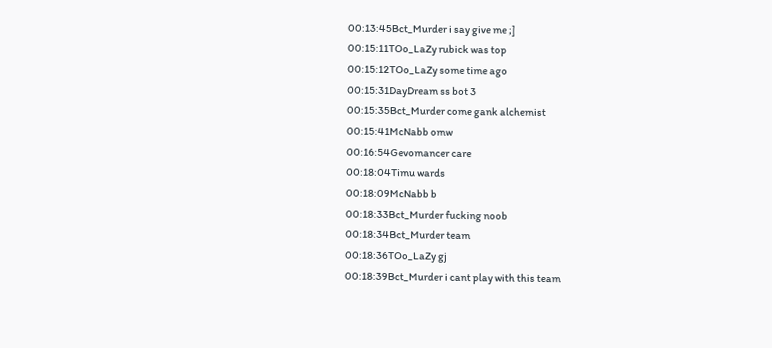00:13:45Bct_Murder i say give me ;]
00:15:11TOo_LaZy rubick was top
00:15:12TOo_LaZy some time ago
00:15:31DayDream ss bot 3
00:15:35Bct_Murder come gank alchemist
00:15:41McNabb omw
00:16:54Gevomancer care
00:18:04Timu wards
00:18:09McNabb b
00:18:33Bct_Murder fucking noob
00:18:34Bct_Murder team
00:18:36TOo_LaZy gj
00:18:39Bct_Murder i cant play with this team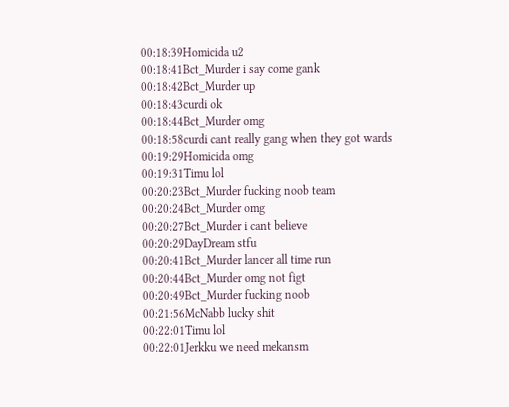00:18:39Homicida u2
00:18:41Bct_Murder i say come gank
00:18:42Bct_Murder up
00:18:43curdi ok
00:18:44Bct_Murder omg
00:18:58curdi cant really gang when they got wards
00:19:29Homicida omg
00:19:31Timu lol
00:20:23Bct_Murder fucking noob team
00:20:24Bct_Murder omg
00:20:27Bct_Murder i cant believe
00:20:29DayDream stfu
00:20:41Bct_Murder lancer all time run
00:20:44Bct_Murder omg not figt
00:20:49Bct_Murder fucking noob
00:21:56McNabb lucky shit
00:22:01Timu lol
00:22:01Jerkku we need mekansm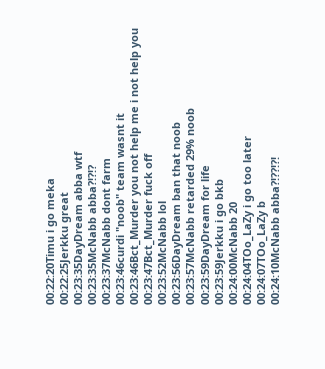00:22:20Timu i go meka
00:22:25Jerkku great
00:23:35DayDream abba wtf
00:23:35McNabb abba?!?!?
00:23:37McNabb dont farm
00:23:46curdi "noob" team wasnt it
00:23:46Bct_Murder you not help me i not help you
00:23:47Bct_Murder fuck off
00:23:52McNabb lol
00:23:56DayDream ban that noob
00:23:57McNabb retarded 29% noob
00:23:59DayDream for life
00:23:59Jerkku i go bkb
00:24:00McNabb 20
00:24:04TOo_LaZy i go too later
00:24:07TOo_LaZy b
00:24:10McNabb abba?!??!?!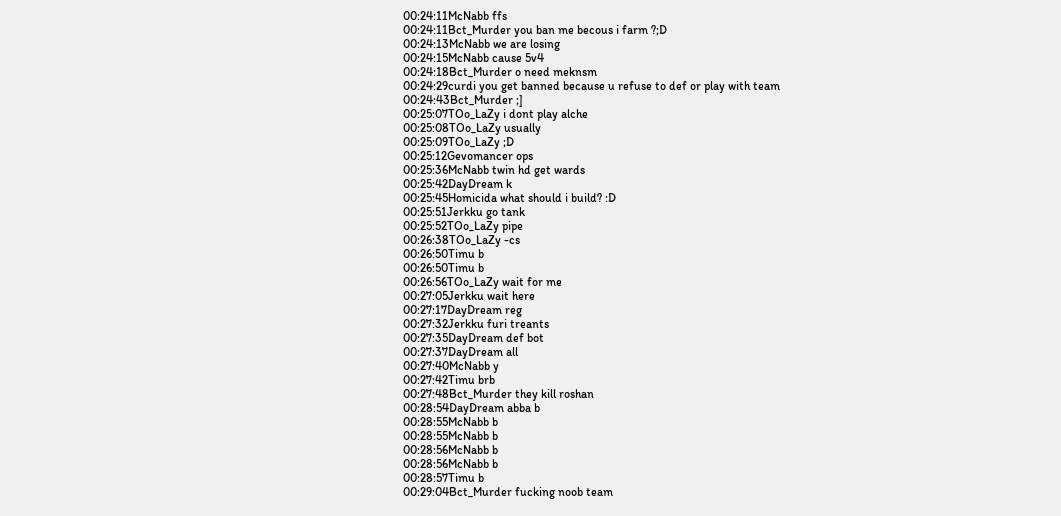00:24:11McNabb ffs
00:24:11Bct_Murder you ban me becous i farm ?;D
00:24:13McNabb we are losing
00:24:15McNabb cause 5v4
00:24:18Bct_Murder o need meknsm
00:24:29curdi you get banned because u refuse to def or play with team
00:24:43Bct_Murder ;]
00:25:07TOo_LaZy i dont play alche
00:25:08TOo_LaZy usually
00:25:09TOo_LaZy ;D
00:25:12Gevomancer ops
00:25:36McNabb twin hd get wards
00:25:42DayDream k
00:25:45Homicida what should i build? :D
00:25:51Jerkku go tank
00:25:52TOo_LaZy pipe
00:26:38TOo_LaZy -cs
00:26:50Timu b
00:26:50Timu b
00:26:56TOo_LaZy wait for me
00:27:05Jerkku wait here
00:27:17DayDream reg
00:27:32Jerkku furi treants
00:27:35DayDream def bot
00:27:37DayDream all
00:27:40McNabb y
00:27:42Timu brb
00:27:48Bct_Murder they kill roshan
00:28:54DayDream abba b
00:28:55McNabb b
00:28:55McNabb b
00:28:56McNabb b
00:28:56McNabb b
00:28:57Timu b
00:29:04Bct_Murder fucking noob team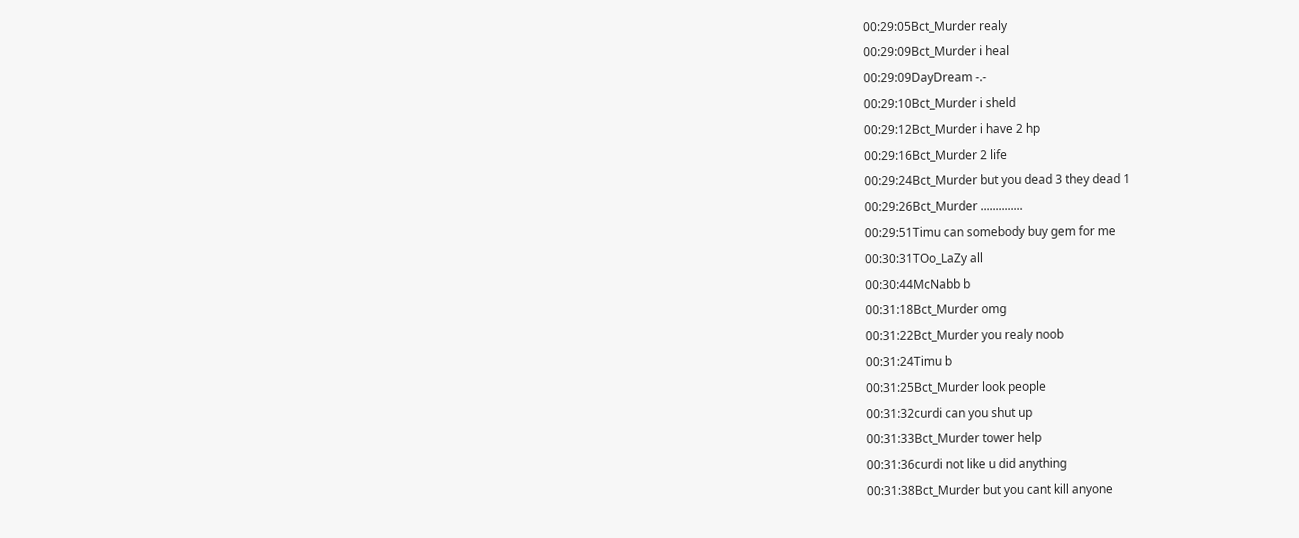00:29:05Bct_Murder realy
00:29:09Bct_Murder i heal
00:29:09DayDream -.-
00:29:10Bct_Murder i sheld
00:29:12Bct_Murder i have 2 hp
00:29:16Bct_Murder 2 life
00:29:24Bct_Murder but you dead 3 they dead 1
00:29:26Bct_Murder ..............
00:29:51Timu can somebody buy gem for me
00:30:31TOo_LaZy all
00:30:44McNabb b
00:31:18Bct_Murder omg
00:31:22Bct_Murder you realy noob
00:31:24Timu b
00:31:25Bct_Murder look people
00:31:32curdi can you shut up
00:31:33Bct_Murder tower help
00:31:36curdi not like u did anything
00:31:38Bct_Murder but you cant kill anyone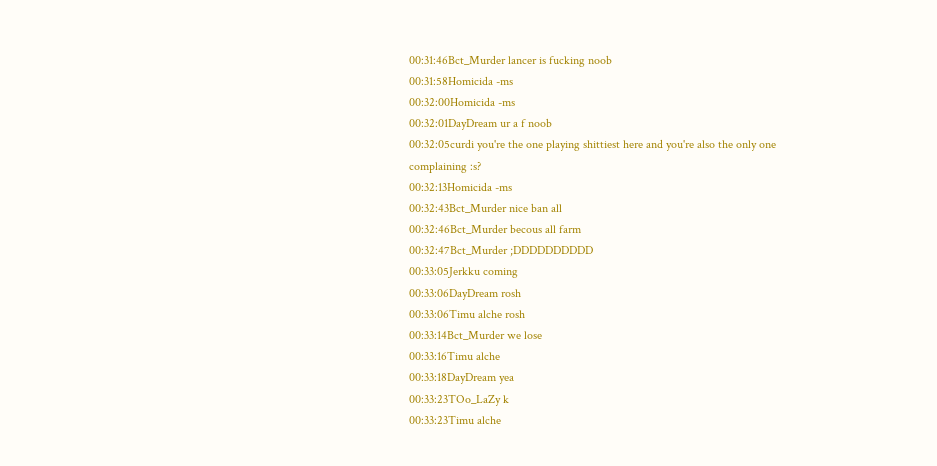00:31:46Bct_Murder lancer is fucking noob
00:31:58Homicida -ms
00:32:00Homicida -ms
00:32:01DayDream ur a f noob
00:32:05curdi you're the one playing shittiest here and you're also the only one complaining :s?
00:32:13Homicida -ms
00:32:43Bct_Murder nice ban all
00:32:46Bct_Murder becous all farm
00:32:47Bct_Murder ;DDDDDDDDDD
00:33:05Jerkku coming
00:33:06DayDream rosh
00:33:06Timu alche rosh
00:33:14Bct_Murder we lose
00:33:16Timu alche
00:33:18DayDream yea
00:33:23TOo_LaZy k
00:33:23Timu alche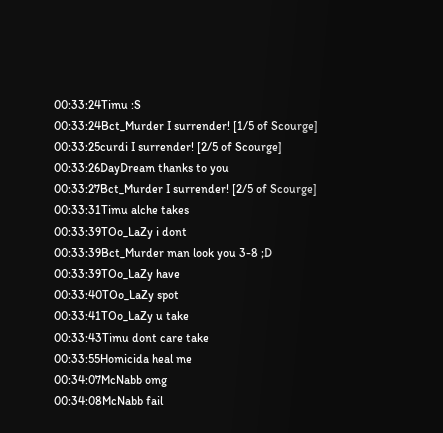00:33:24Timu :S
00:33:24Bct_Murder I surrender! [1/5 of Scourge]
00:33:25curdi I surrender! [2/5 of Scourge]
00:33:26DayDream thanks to you
00:33:27Bct_Murder I surrender! [2/5 of Scourge]
00:33:31Timu alche takes
00:33:39TOo_LaZy i dont
00:33:39Bct_Murder man look you 3-8 ;D
00:33:39TOo_LaZy have
00:33:40TOo_LaZy spot
00:33:41TOo_LaZy u take
00:33:43Timu dont care take
00:33:55Homicida heal me
00:34:07McNabb omg
00:34:08McNabb fail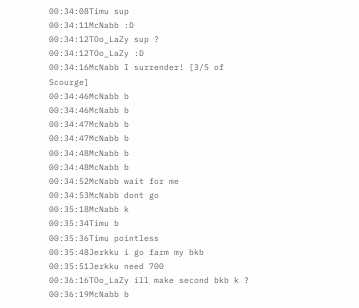00:34:08Timu sup
00:34:11McNabb :D
00:34:12TOo_LaZy sup ?
00:34:12TOo_LaZy :D
00:34:16McNabb I surrender! [3/5 of Scourge]
00:34:46McNabb b
00:34:46McNabb b
00:34:47McNabb b
00:34:47McNabb b
00:34:48McNabb b
00:34:48McNabb b
00:34:52McNabb wait for me
00:34:53McNabb dont go
00:35:18McNabb k
00:35:34Timu b
00:35:36Timu pointless
00:35:48Jerkku i go farm my bkb
00:35:51Jerkku need 700
00:36:16TOo_LaZy ill make second bkb k ?
00:36:19McNabb b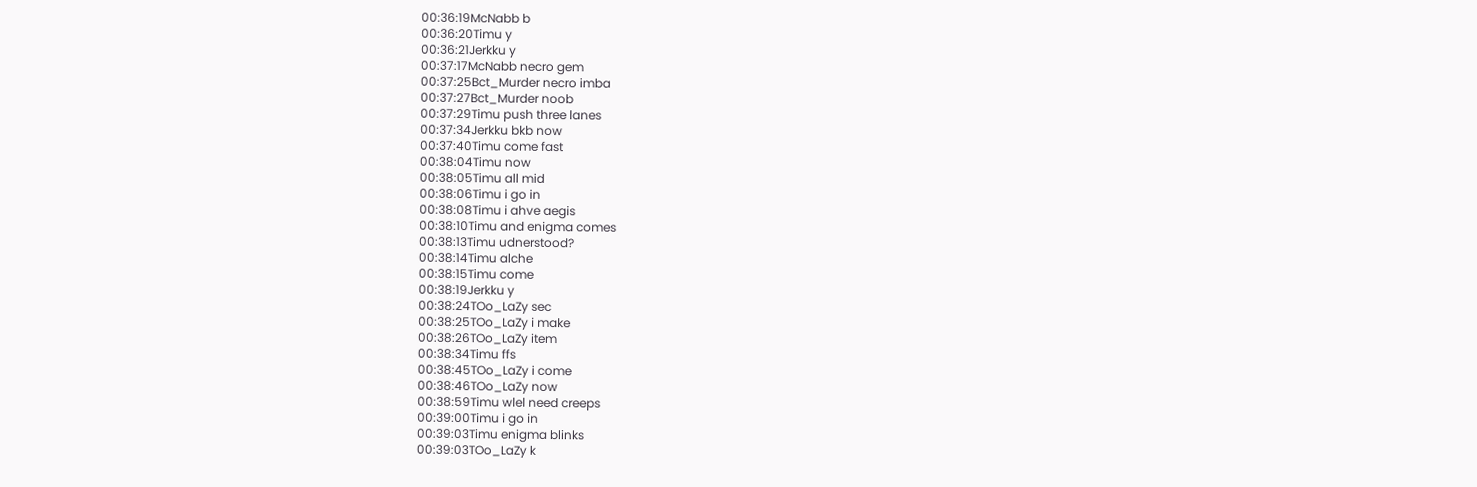00:36:19McNabb b
00:36:20Timu y
00:36:21Jerkku y
00:37:17McNabb necro gem
00:37:25Bct_Murder necro imba
00:37:27Bct_Murder noob
00:37:29Timu push three lanes
00:37:34Jerkku bkb now
00:37:40Timu come fast
00:38:04Timu now
00:38:05Timu all mid
00:38:06Timu i go in
00:38:08Timu i ahve aegis
00:38:10Timu and enigma comes
00:38:13Timu udnerstood?
00:38:14Timu alche
00:38:15Timu come
00:38:19Jerkku y
00:38:24TOo_LaZy sec
00:38:25TOo_LaZy i make
00:38:26TOo_LaZy item
00:38:34Timu ffs
00:38:45TOo_LaZy i come
00:38:46TOo_LaZy now
00:38:59Timu wlel need creeps
00:39:00Timu i go in
00:39:03Timu enigma blinks
00:39:03TOo_LaZy k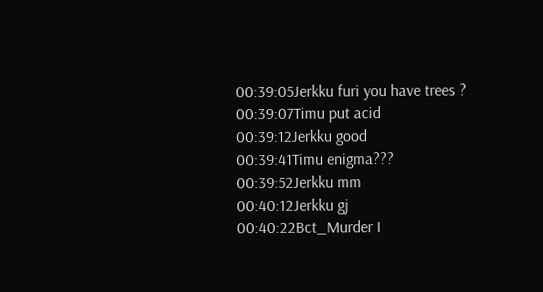00:39:05Jerkku furi you have trees ?
00:39:07Timu put acid
00:39:12Jerkku good
00:39:41Timu enigma???
00:39:52Jerkku mm
00:40:12Jerkku gj
00:40:22Bct_Murder I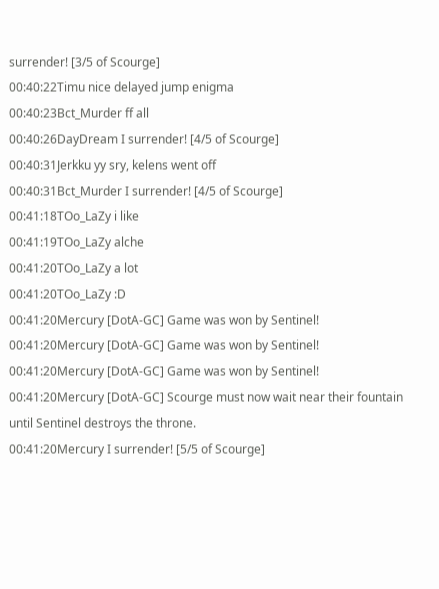surrender! [3/5 of Scourge]
00:40:22Timu nice delayed jump enigma
00:40:23Bct_Murder ff all
00:40:26DayDream I surrender! [4/5 of Scourge]
00:40:31Jerkku yy sry, kelens went off
00:40:31Bct_Murder I surrender! [4/5 of Scourge]
00:41:18TOo_LaZy i like
00:41:19TOo_LaZy alche
00:41:20TOo_LaZy a lot
00:41:20TOo_LaZy :D
00:41:20Mercury [DotA-GC] Game was won by Sentinel!
00:41:20Mercury [DotA-GC] Game was won by Sentinel!
00:41:20Mercury [DotA-GC] Game was won by Sentinel!
00:41:20Mercury [DotA-GC] Scourge must now wait near their fountain until Sentinel destroys the throne.
00:41:20Mercury I surrender! [5/5 of Scourge]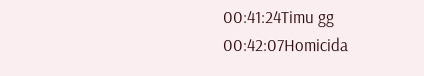00:41:24Timu gg
00:42:07Homicida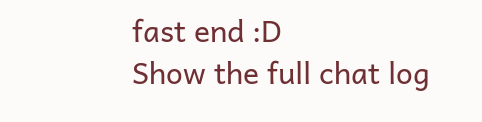fast end :D
Show the full chat log